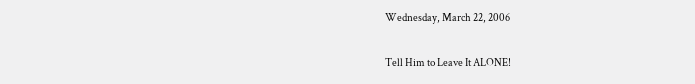Wednesday, March 22, 2006

Tell Him to Leave It ALONE!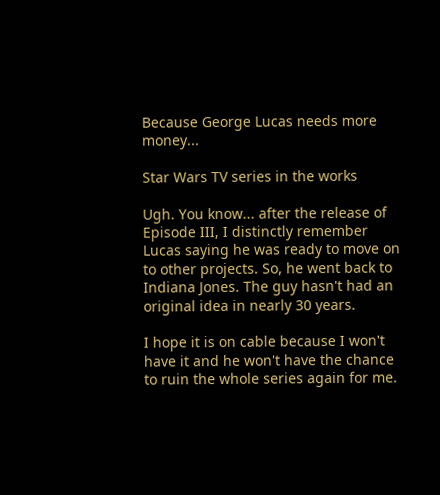Because George Lucas needs more money...

Star Wars TV series in the works

Ugh. You know... after the release of Episode III, I distinctly remember Lucas saying he was ready to move on to other projects. So, he went back to Indiana Jones. The guy hasn't had an original idea in nearly 30 years.

I hope it is on cable because I won't have it and he won't have the chance to ruin the whole series again for me.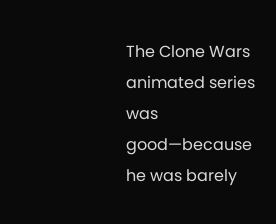The Clone Wars animated series was good—because he was barely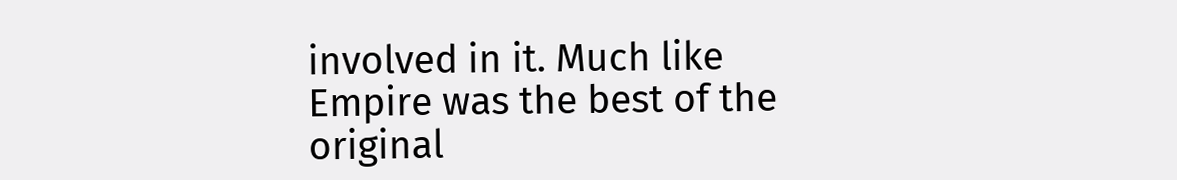involved in it. Much like Empire was the best of the original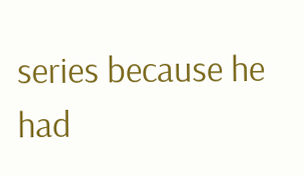series because he had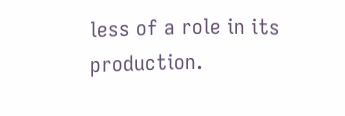less of a role in its production.